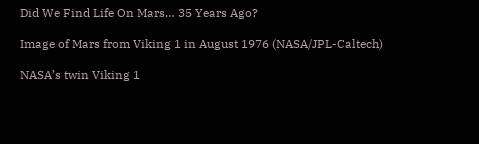Did We Find Life On Mars… 35 Years Ago?

Image of Mars from Viking 1 in August 1976 (NASA/JPL-Caltech)

NASA’s twin Viking 1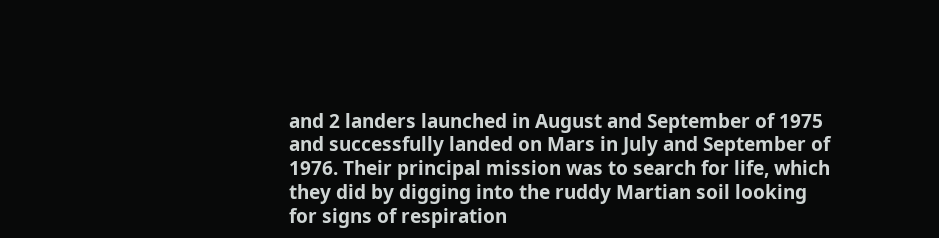and 2 landers launched in August and September of 1975 and successfully landed on Mars in July and September of 1976. Their principal mission was to search for life, which they did by digging into the ruddy Martian soil looking for signs of respiration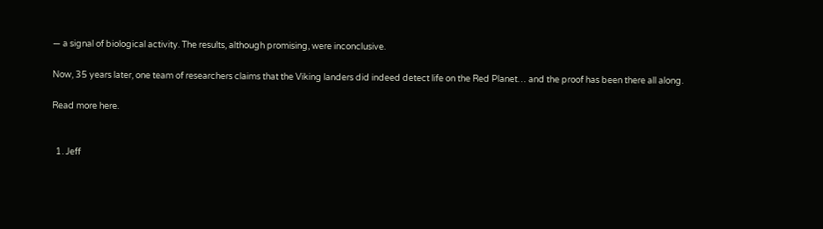— a signal of biological activity. The results, although promising, were inconclusive.

Now, 35 years later, one team of researchers claims that the Viking landers did indeed detect life on the Red Planet… and the proof has been there all along.

Read more here.


  1. Jeff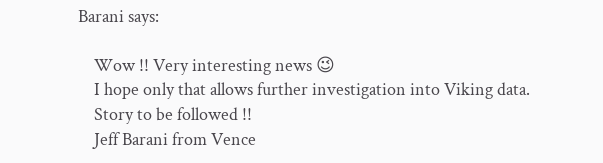Barani says:

    Wow !! Very interesting news 😉
    I hope only that allows further investigation into Viking data.
    Story to be followed !!
    Jeff Barani from Vence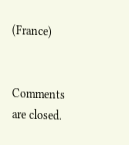(France)


Comments are closed.